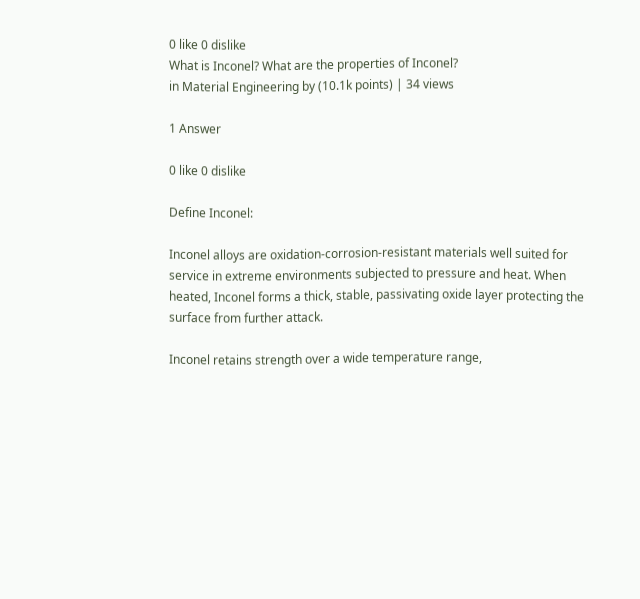0 like 0 dislike
What is Inconel? What are the properties of Inconel?
in Material Engineering by (10.1k points) | 34 views

1 Answer

0 like 0 dislike

Define Inconel:

Inconel alloys are oxidation-corrosion-resistant materials well suited for service in extreme environments subjected to pressure and heat. When heated, Inconel forms a thick, stable, passivating oxide layer protecting the surface from further attack.

Inconel retains strength over a wide temperature range,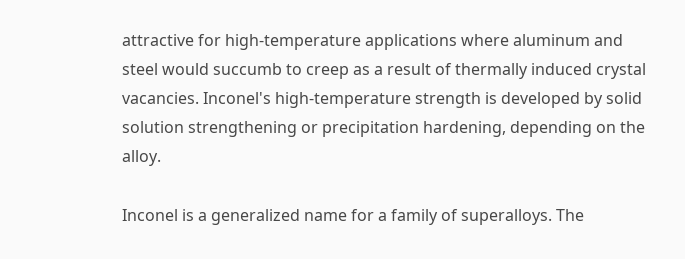attractive for high-temperature applications where aluminum and steel would succumb to creep as a result of thermally induced crystal vacancies. Inconel's high-temperature strength is developed by solid solution strengthening or precipitation hardening, depending on the alloy.

Inconel is a generalized name for a family of superalloys. The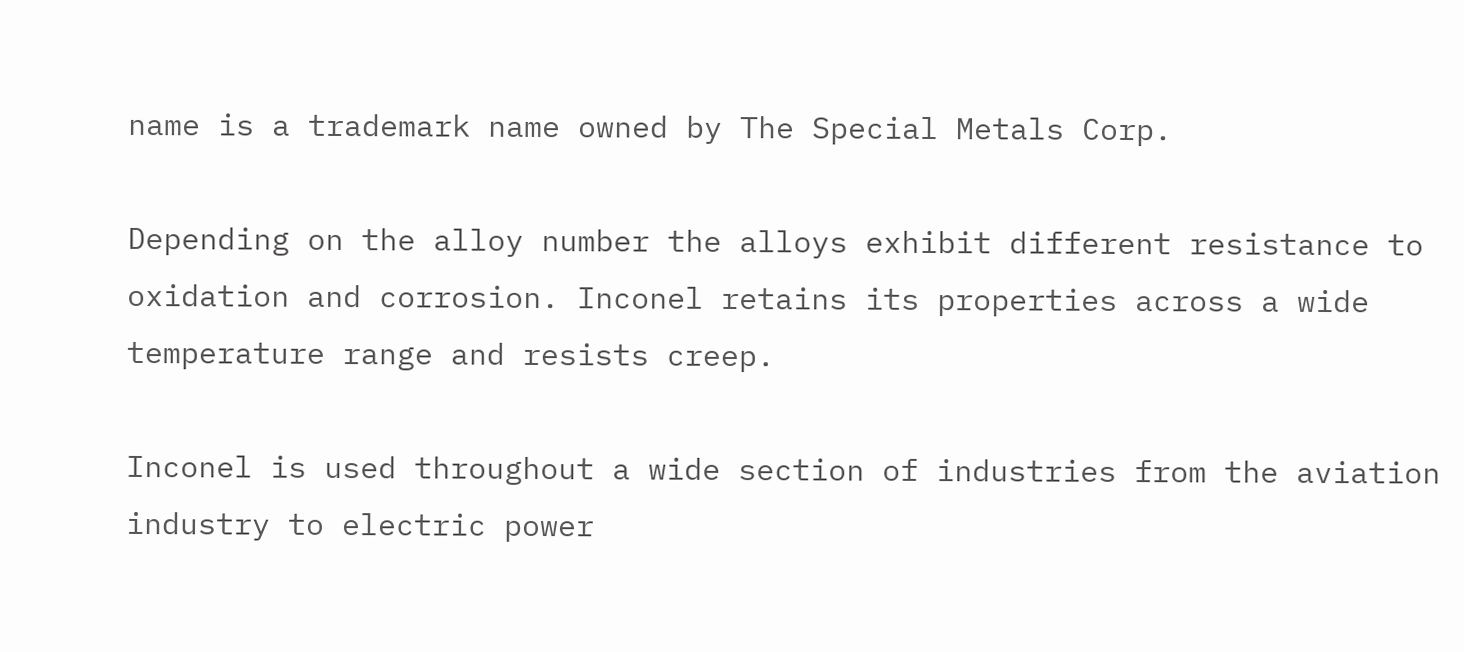name is a trademark name owned by The Special Metals Corp.

Depending on the alloy number the alloys exhibit different resistance to oxidation and corrosion. Inconel retains its properties across a wide temperature range and resists creep.

Inconel is used throughout a wide section of industries from the aviation industry to electric power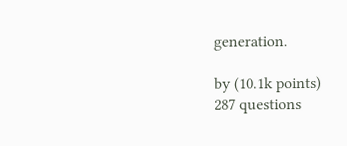generation.

by (10.1k points)
287 questions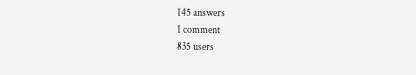145 answers
1 comment
835 users